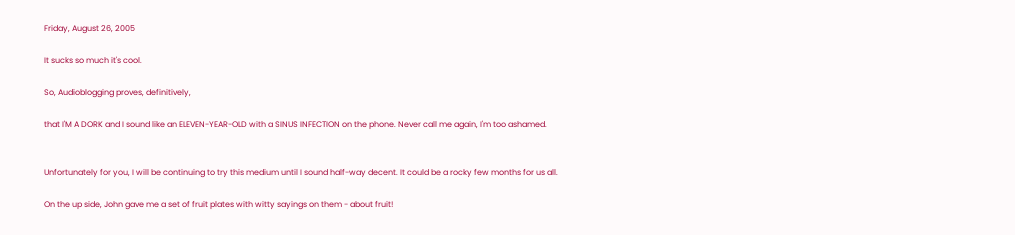Friday, August 26, 2005

It sucks so much it's cool.

So, Audioblogging proves, definitively,

that I'M A DORK and I sound like an ELEVEN-YEAR-OLD with a SINUS INFECTION on the phone. Never call me again, I'm too ashamed.


Unfortunately for you, I will be continuing to try this medium until I sound half-way decent. It could be a rocky few months for us all.

On the up side, John gave me a set of fruit plates with witty sayings on them - about fruit!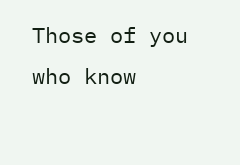Those of you who know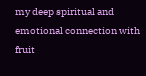my deep spiritual and emotional connection with fruit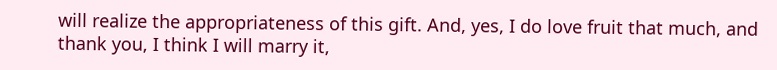will realize the appropriateness of this gift. And, yes, I do love fruit that much, and thank you, I think I will marry it,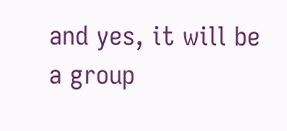and yes, it will be a group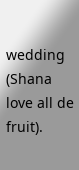wedding (Shana love all de fruit).